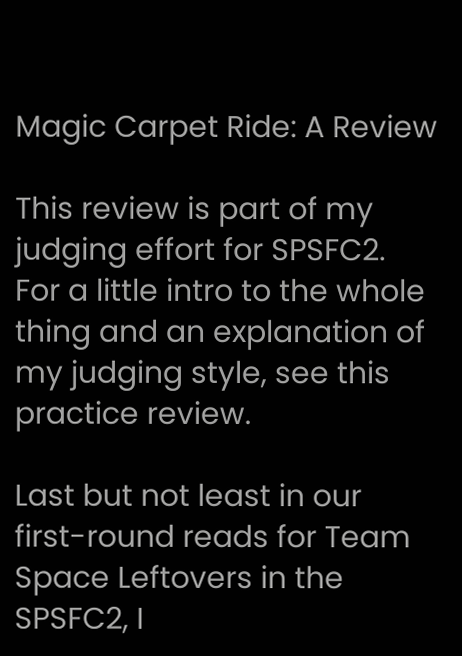Magic Carpet Ride: A Review

This review is part of my judging effort for SPSFC2. For a little intro to the whole thing and an explanation of my judging style, see this practice review.

Last but not least in our first-round reads for Team Space Leftovers in the SPSFC2, I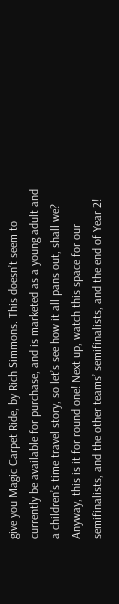give you Magic Carpet Ride, by Rich Simmons. This doesn’t seem to currently be available for purchase, and is marketed as a young adult and a children’s time travel story, so let’s see how it all pans out, shall we? Anyway, this is it for round one! Next up, watch this space for our semifinalists, and the other teams’ semifinalists, and the end of Year 2!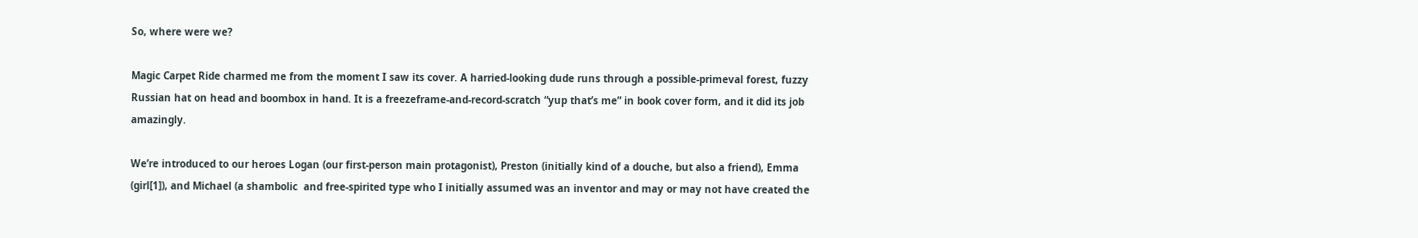So, where were we?

Magic Carpet Ride charmed me from the moment I saw its cover. A harried-looking dude runs through a possible-primeval forest, fuzzy Russian hat on head and boombox in hand. It is a freezeframe-and-record-scratch “yup that’s me” in book cover form, and it did its job amazingly.

We’re introduced to our heroes Logan (our first-person main protagonist), Preston (initially kind of a douche, but also a friend), Emma (girl[1]), and Michael (a shambolic  and free-spirited type who I initially assumed was an inventor and may or may not have created the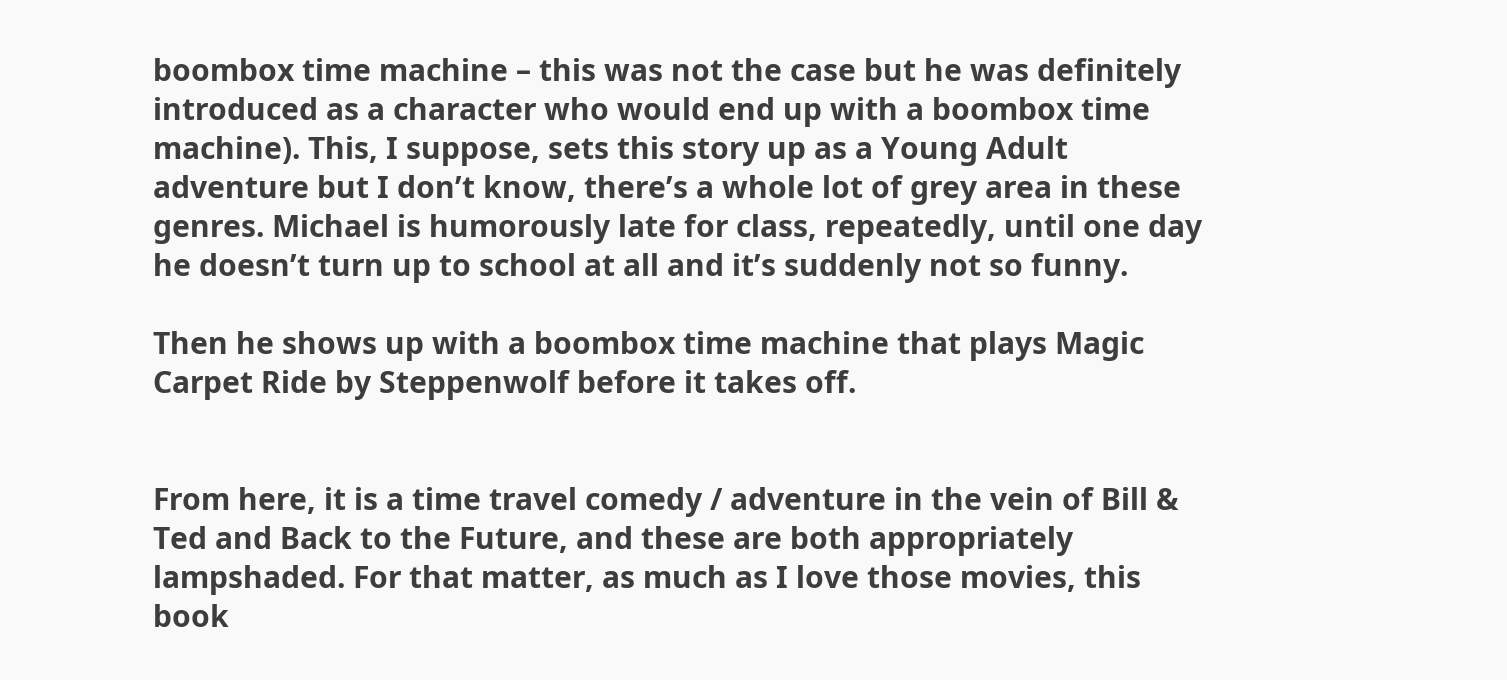boombox time machine – this was not the case but he was definitely introduced as a character who would end up with a boombox time machine). This, I suppose, sets this story up as a Young Adult adventure but I don’t know, there’s a whole lot of grey area in these genres. Michael is humorously late for class, repeatedly, until one day he doesn’t turn up to school at all and it’s suddenly not so funny.

Then he shows up with a boombox time machine that plays Magic Carpet Ride by Steppenwolf before it takes off.


From here, it is a time travel comedy / adventure in the vein of Bill & Ted and Back to the Future, and these are both appropriately lampshaded. For that matter, as much as I love those movies, this book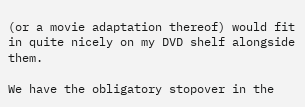(or a movie adaptation thereof) would fit in quite nicely on my DVD shelf alongside them.

We have the obligatory stopover in the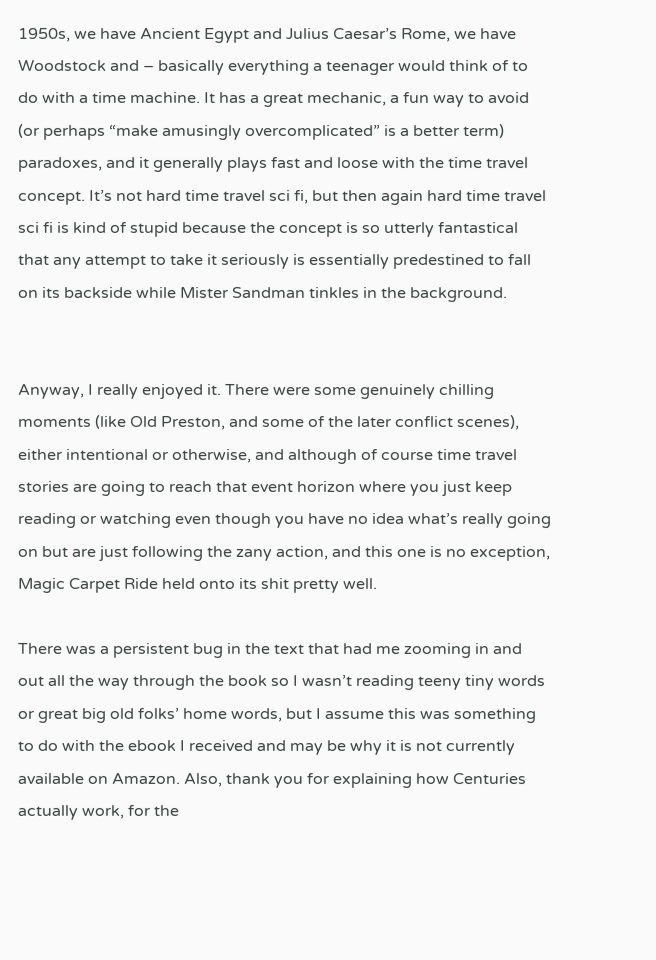1950s, we have Ancient Egypt and Julius Caesar’s Rome, we have Woodstock and – basically everything a teenager would think of to do with a time machine. It has a great mechanic, a fun way to avoid (or perhaps “make amusingly overcomplicated” is a better term) paradoxes, and it generally plays fast and loose with the time travel concept. It’s not hard time travel sci fi, but then again hard time travel sci fi is kind of stupid because the concept is so utterly fantastical that any attempt to take it seriously is essentially predestined to fall on its backside while Mister Sandman tinkles in the background.


Anyway, I really enjoyed it. There were some genuinely chilling moments (like Old Preston, and some of the later conflict scenes), either intentional or otherwise, and although of course time travel stories are going to reach that event horizon where you just keep reading or watching even though you have no idea what’s really going on but are just following the zany action, and this one is no exception, Magic Carpet Ride held onto its shit pretty well.

There was a persistent bug in the text that had me zooming in and out all the way through the book so I wasn’t reading teeny tiny words or great big old folks’ home words, but I assume this was something to do with the ebook I received and may be why it is not currently available on Amazon. Also, thank you for explaining how Centuries actually work, for the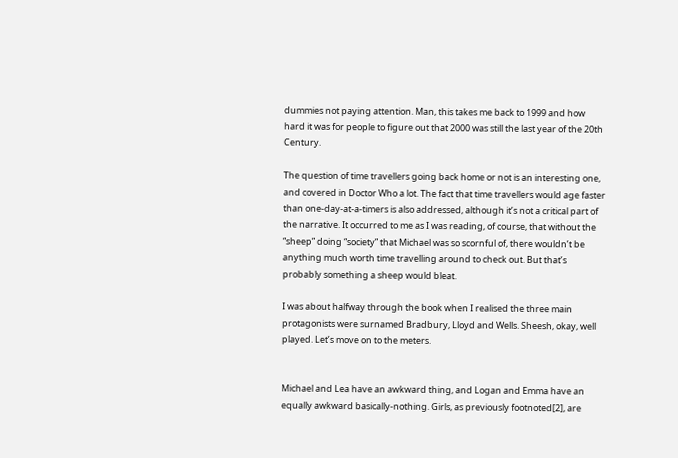dummies not paying attention. Man, this takes me back to 1999 and how hard it was for people to figure out that 2000 was still the last year of the 20th Century.

The question of time travellers going back home or not is an interesting one, and covered in Doctor Who a lot. The fact that time travellers would age faster than one-day-at-a-timers is also addressed, although it’s not a critical part of the narrative. It occurred to me as I was reading, of course, that without the “sheep” doing “society” that Michael was so scornful of, there wouldn’t be anything much worth time travelling around to check out. But that’s probably something a sheep would bleat.

I was about halfway through the book when I realised the three main protagonists were surnamed Bradbury, Lloyd and Wells. Sheesh, okay, well played. Let’s move on to the meters.


Michael and Lea have an awkward thing, and Logan and Emma have an equally awkward basically-nothing. Girls, as previously footnoted[2], are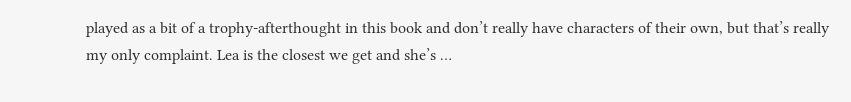played as a bit of a trophy-afterthought in this book and don’t really have characters of their own, but that’s really my only complaint. Lea is the closest we get and she’s …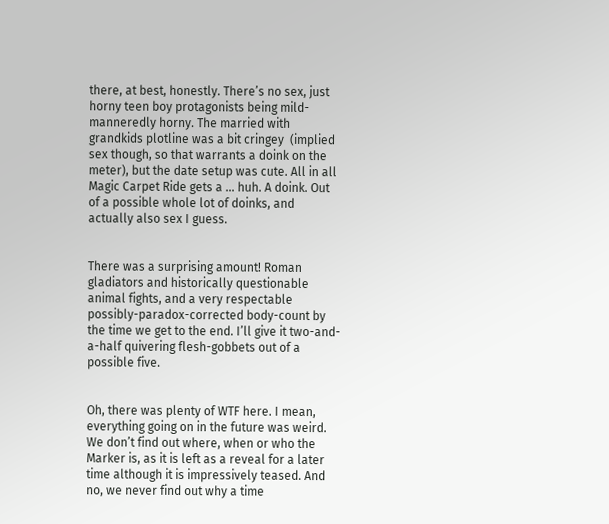there, at best, honestly. There’s no sex, just horny teen boy protagonists being mild-manneredly horny. The married with grandkids plotline was a bit cringey  (implied sex though, so that warrants a doink on the meter), but the date setup was cute. All in all Magic Carpet Ride gets a … huh. A doink. Out of a possible whole lot of doinks, and actually also sex I guess.


There was a surprising amount! Roman gladiators and historically questionable animal fights, and a very respectable possibly-paradox-corrected body-count by the time we get to the end. I’ll give it two-and-a-half quivering flesh-gobbets out of a possible five.


Oh, there was plenty of WTF here. I mean, everything going on in the future was weird. We don’t find out where, when or who the Marker is, as it is left as a reveal for a later time although it is impressively teased. And no, we never find out why a time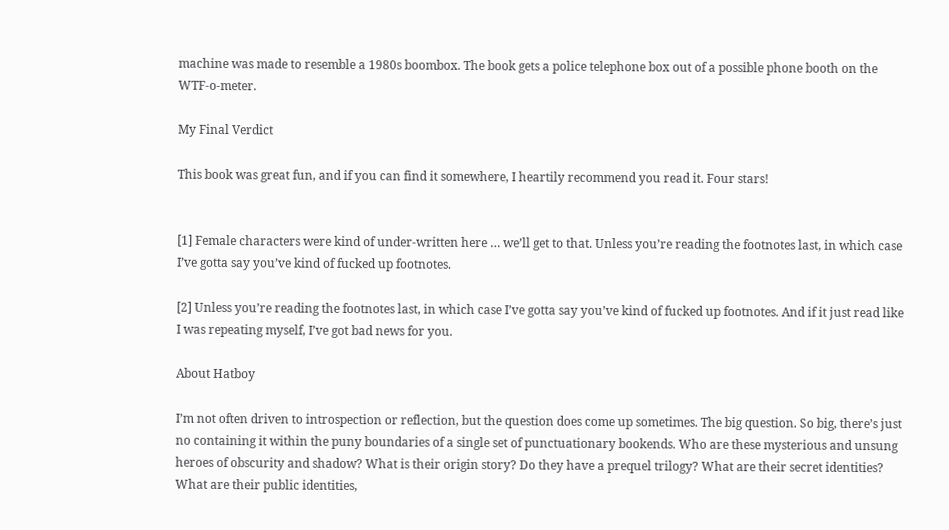machine was made to resemble a 1980s boombox. The book gets a police telephone box out of a possible phone booth on the WTF-o-meter.

My Final Verdict

This book was great fun, and if you can find it somewhere, I heartily recommend you read it. Four stars!


[1] Female characters were kind of under-written here … we’ll get to that. Unless you’re reading the footnotes last, in which case I’ve gotta say you’ve kind of fucked up footnotes.

[2] Unless you’re reading the footnotes last, in which case I’ve gotta say you’ve kind of fucked up footnotes. And if it just read like I was repeating myself, I’ve got bad news for you.

About Hatboy

I’m not often driven to introspection or reflection, but the question does come up sometimes. The big question. So big, there’s just no containing it within the puny boundaries of a single set of punctuationary bookends. Who are these mysterious and unsung heroes of obscurity and shadow? What is their origin story? Do they have a prequel trilogy? What are their secret identities? What are their public identities,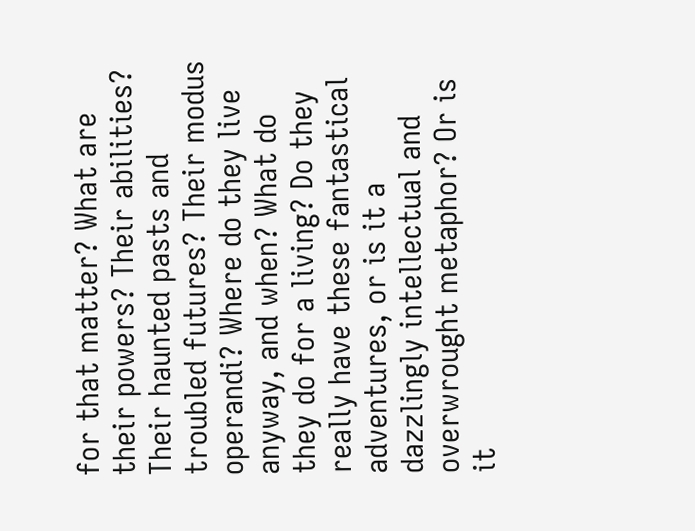for that matter? What are their powers? Their abilities? Their haunted pasts and troubled futures? Their modus operandi? Where do they live anyway, and when? What do they do for a living? Do they really have these fantastical adventures, or is it a dazzlingly intellectual and overwrought metaphor? Or is it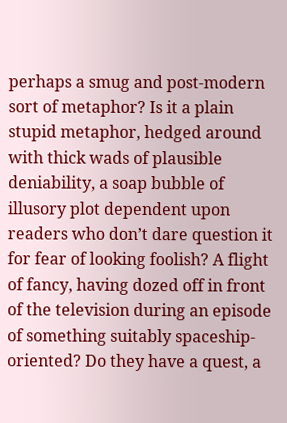perhaps a smug and post-modern sort of metaphor? Is it a plain stupid metaphor, hedged around with thick wads of plausible deniability, a soap bubble of illusory plot dependent upon readers who don’t dare question it for fear of looking foolish? A flight of fancy, having dozed off in front of the television during an episode of something suitably spaceship-oriented? Do they have a quest, a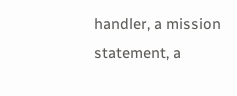handler, a mission statement, a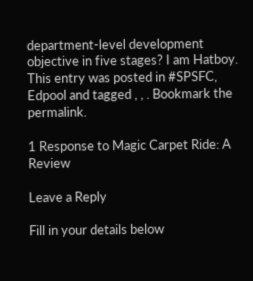department-level development objective in five stages? I am Hatboy.
This entry was posted in #SPSFC, Edpool and tagged , , . Bookmark the permalink.

1 Response to Magic Carpet Ride: A Review

Leave a Reply

Fill in your details below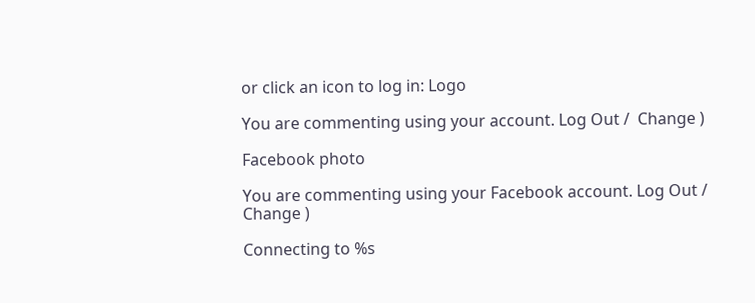or click an icon to log in: Logo

You are commenting using your account. Log Out /  Change )

Facebook photo

You are commenting using your Facebook account. Log Out /  Change )

Connecting to %s